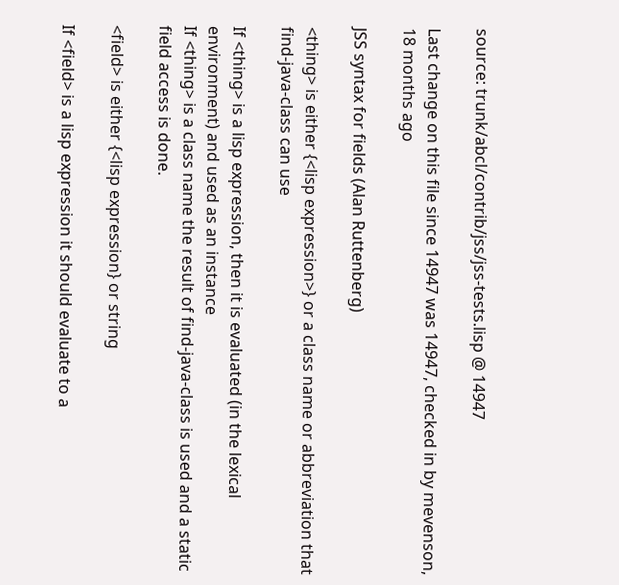source: trunk/abcl/contrib/jss/jss-tests.lisp @ 14947

Last change on this file since 14947 was 14947, checked in by mevenson, 18 months ago

JSS syntax for fields (Alan Ruttenberg)

<thing> is either {<lisp expression>} or a class name or abbreviation that find-java-class can use

If <thing> is a lisp expression, then it is evaluated (in the lexical environment) and used as an instance
If <thing> is a class name the result of find-java-class is used and a static field access is done.

<field> is either {<lisp expression} or string

If <field> is a lisp expression it should evaluate to a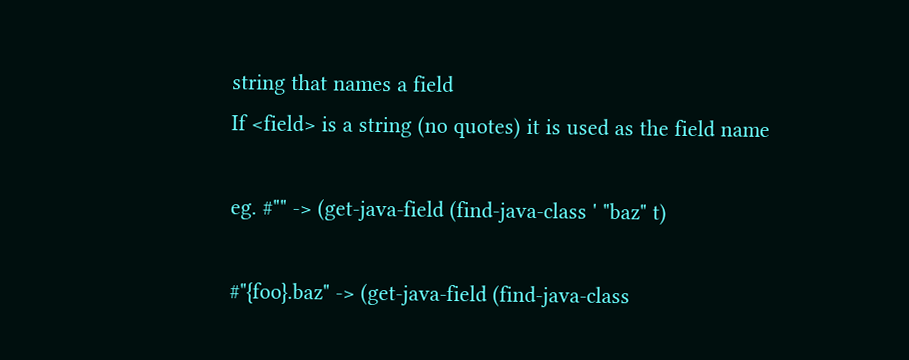string that names a field
If <field> is a string (no quotes) it is used as the field name

eg. #"" -> (get-java-field (find-java-class ' "baz" t)

#"{foo}.baz" -> (get-java-field (find-java-class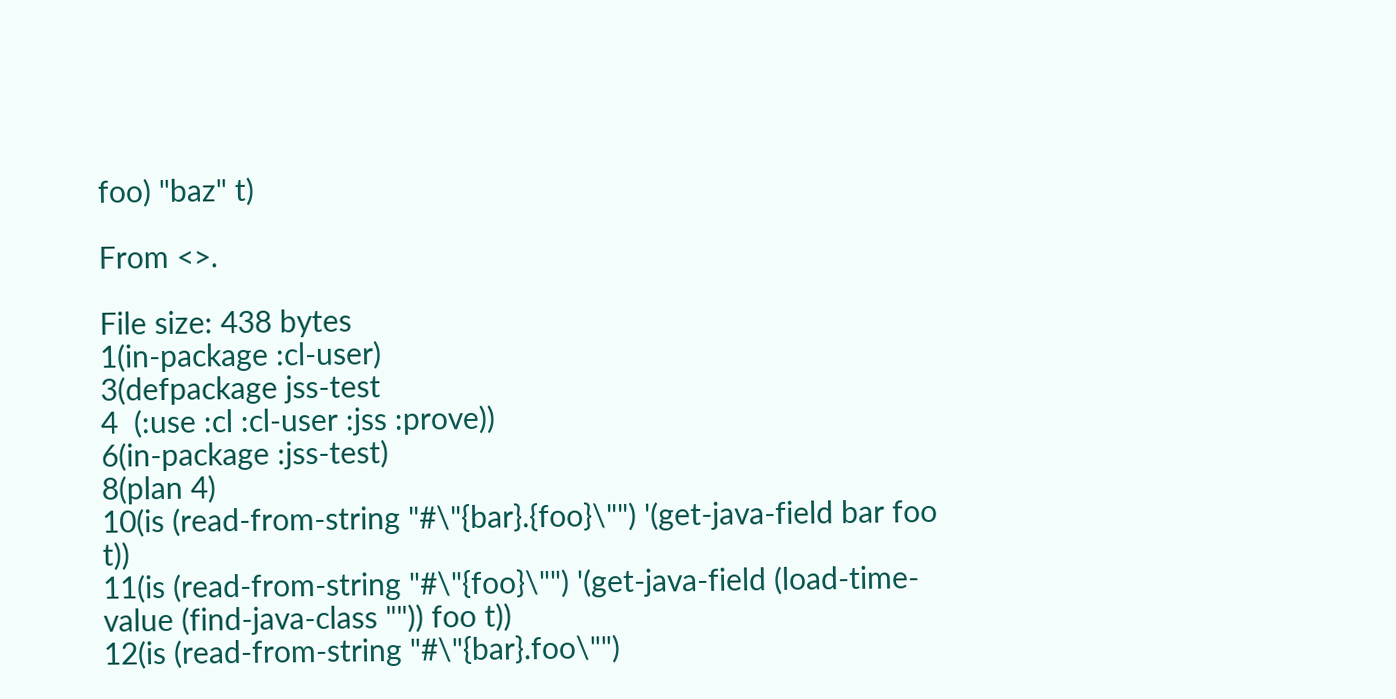foo) "baz" t)

From <>.

File size: 438 bytes
1(in-package :cl-user)
3(defpackage jss-test
4  (:use :cl :cl-user :jss :prove))
6(in-package :jss-test)
8(plan 4)
10(is (read-from-string "#\"{bar}.{foo}\"") '(get-java-field bar foo t))
11(is (read-from-string "#\"{foo}\"") '(get-java-field (load-time-value (find-java-class "")) foo t))
12(is (read-from-string "#\"{bar}.foo\"")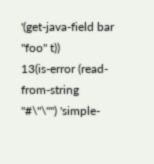'(get-java-field bar "foo" t))
13(is-error (read-from-string "#\"\"") 'simple-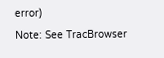error)
Note: See TracBrowser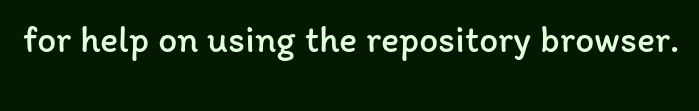for help on using the repository browser.